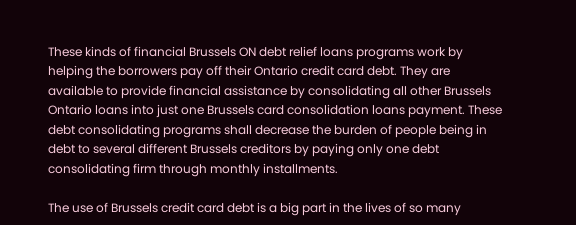These kinds of financial Brussels ON debt relief loans programs work by helping the borrowers pay off their Ontario credit card debt. They are available to provide financial assistance by consolidating all other Brussels Ontario loans into just one Brussels card consolidation loans payment. These debt consolidating programs shall decrease the burden of people being in debt to several different Brussels creditors by paying only one debt consolidating firm through monthly installments.

The use of Brussels credit card debt is a big part in the lives of so many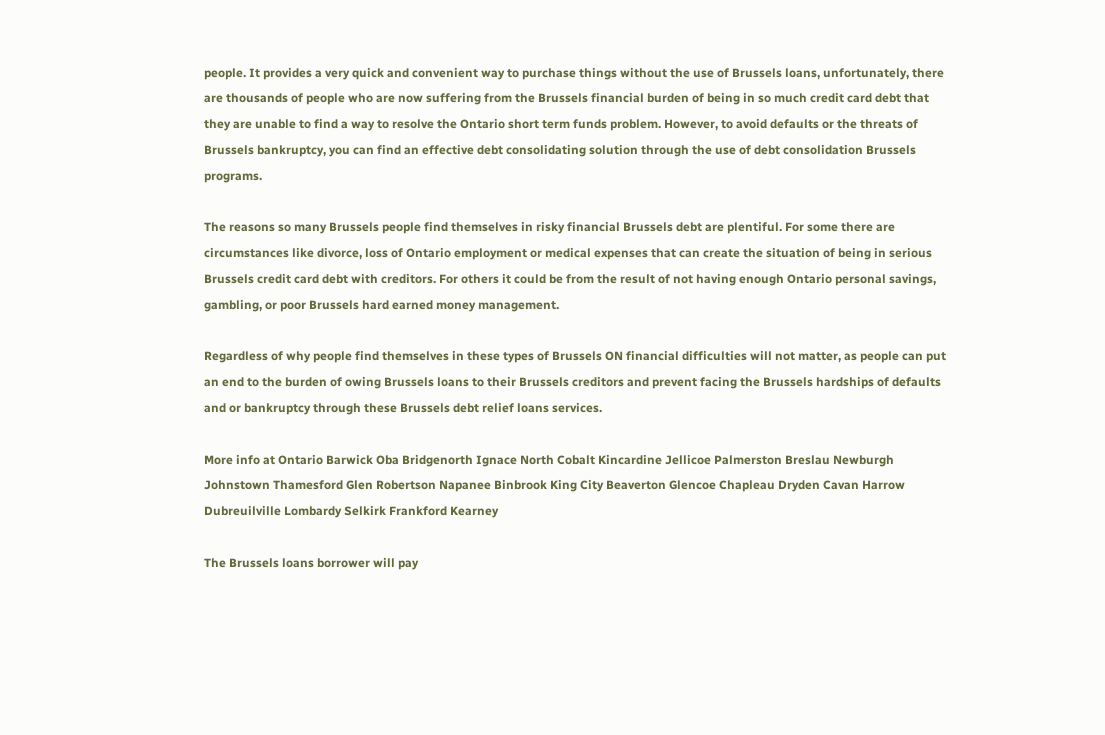people. It provides a very quick and convenient way to purchase things without the use of Brussels loans, unfortunately, there are thousands of people who are now suffering from the Brussels financial burden of being in so much credit card debt that they are unable to find a way to resolve the Ontario short term funds problem. However, to avoid defaults or the threats of Brussels bankruptcy, you can find an effective debt consolidating solution through the use of debt consolidation Brussels programs.

The reasons so many Brussels people find themselves in risky financial Brussels debt are plentiful. For some there are circumstances like divorce, loss of Ontario employment or medical expenses that can create the situation of being in serious Brussels credit card debt with creditors. For others it could be from the result of not having enough Ontario personal savings, gambling, or poor Brussels hard earned money management.

Regardless of why people find themselves in these types of Brussels ON financial difficulties will not matter, as people can put an end to the burden of owing Brussels loans to their Brussels creditors and prevent facing the Brussels hardships of defaults and or bankruptcy through these Brussels debt relief loans services.

More info at Ontario Barwick Oba Bridgenorth Ignace North Cobalt Kincardine Jellicoe Palmerston Breslau Newburgh Johnstown Thamesford Glen Robertson Napanee Binbrook King City Beaverton Glencoe Chapleau Dryden Cavan Harrow Dubreuilville Lombardy Selkirk Frankford Kearney

The Brussels loans borrower will pay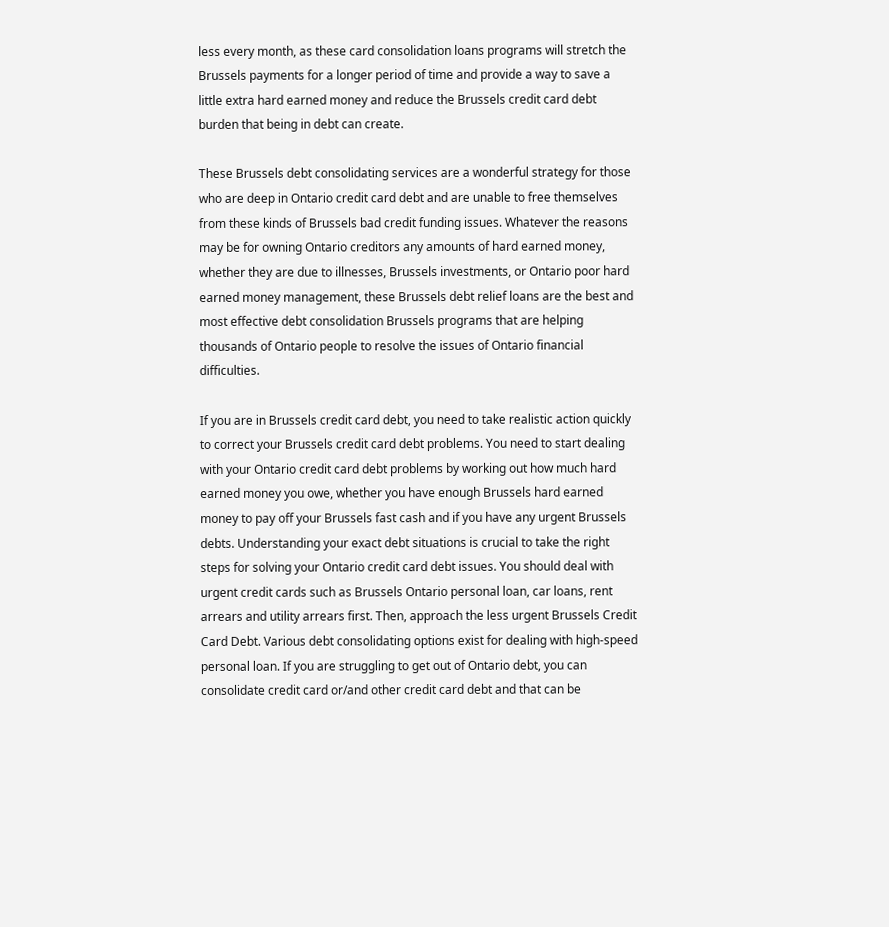less every month, as these card consolidation loans programs will stretch the Brussels payments for a longer period of time and provide a way to save a little extra hard earned money and reduce the Brussels credit card debt burden that being in debt can create.

These Brussels debt consolidating services are a wonderful strategy for those who are deep in Ontario credit card debt and are unable to free themselves from these kinds of Brussels bad credit funding issues. Whatever the reasons may be for owning Ontario creditors any amounts of hard earned money, whether they are due to illnesses, Brussels investments, or Ontario poor hard earned money management, these Brussels debt relief loans are the best and most effective debt consolidation Brussels programs that are helping thousands of Ontario people to resolve the issues of Ontario financial difficulties.

If you are in Brussels credit card debt, you need to take realistic action quickly to correct your Brussels credit card debt problems. You need to start dealing with your Ontario credit card debt problems by working out how much hard earned money you owe, whether you have enough Brussels hard earned money to pay off your Brussels fast cash and if you have any urgent Brussels debts. Understanding your exact debt situations is crucial to take the right steps for solving your Ontario credit card debt issues. You should deal with urgent credit cards such as Brussels Ontario personal loan, car loans, rent arrears and utility arrears first. Then, approach the less urgent Brussels Credit Card Debt. Various debt consolidating options exist for dealing with high-speed personal loan. If you are struggling to get out of Ontario debt, you can consolidate credit card or/and other credit card debt and that can be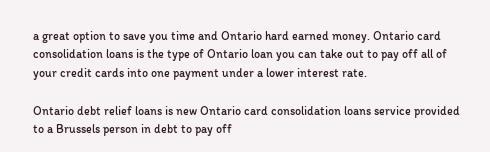a great option to save you time and Ontario hard earned money. Ontario card consolidation loans is the type of Ontario loan you can take out to pay off all of your credit cards into one payment under a lower interest rate.

Ontario debt relief loans is new Ontario card consolidation loans service provided to a Brussels person in debt to pay off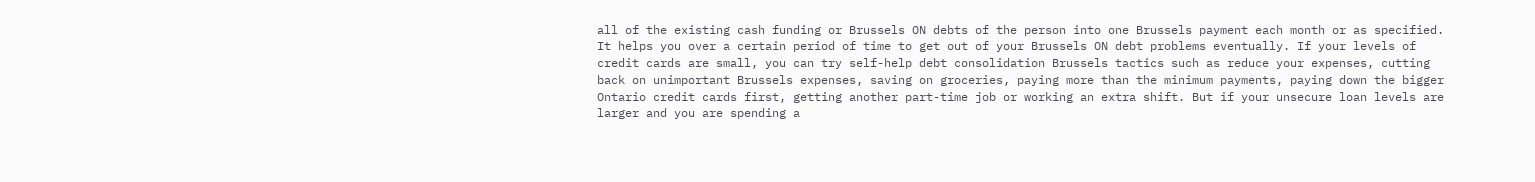all of the existing cash funding or Brussels ON debts of the person into one Brussels payment each month or as specified. It helps you over a certain period of time to get out of your Brussels ON debt problems eventually. If your levels of credit cards are small, you can try self-help debt consolidation Brussels tactics such as reduce your expenses, cutting back on unimportant Brussels expenses, saving on groceries, paying more than the minimum payments, paying down the bigger Ontario credit cards first, getting another part-time job or working an extra shift. But if your unsecure loan levels are larger and you are spending a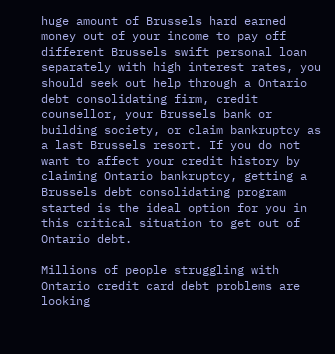huge amount of Brussels hard earned money out of your income to pay off different Brussels swift personal loan separately with high interest rates, you should seek out help through a Ontario debt consolidating firm, credit counsellor, your Brussels bank or building society, or claim bankruptcy as a last Brussels resort. If you do not want to affect your credit history by claiming Ontario bankruptcy, getting a Brussels debt consolidating program started is the ideal option for you in this critical situation to get out of Ontario debt.

Millions of people struggling with Ontario credit card debt problems are looking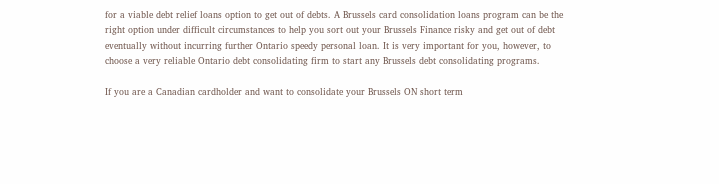for a viable debt relief loans option to get out of debts. A Brussels card consolidation loans program can be the right option under difficult circumstances to help you sort out your Brussels Finance risky and get out of debt eventually without incurring further Ontario speedy personal loan. It is very important for you, however, to choose a very reliable Ontario debt consolidating firm to start any Brussels debt consolidating programs.

If you are a Canadian cardholder and want to consolidate your Brussels ON short term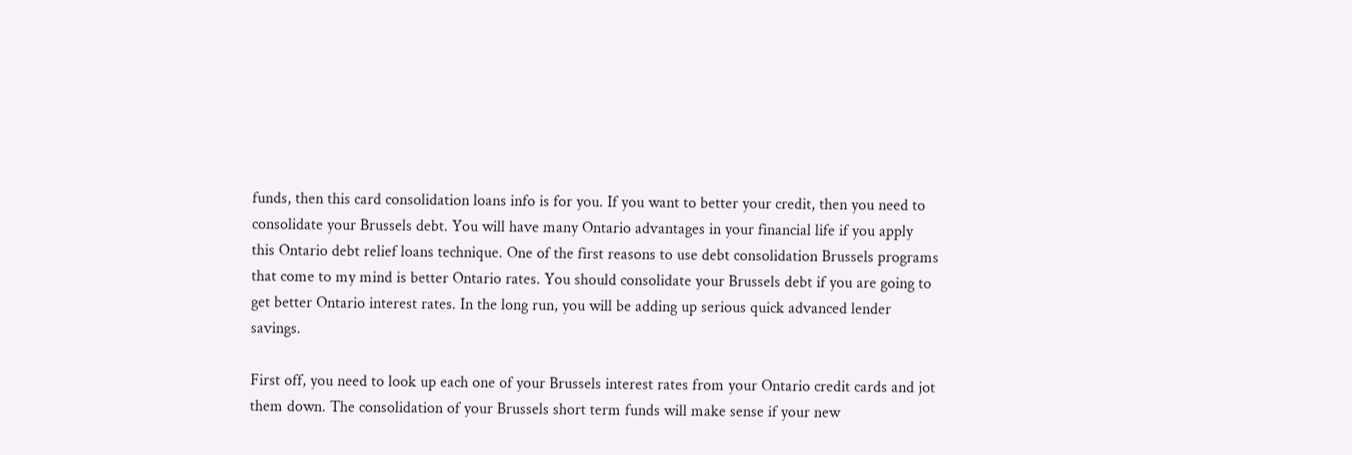funds, then this card consolidation loans info is for you. If you want to better your credit, then you need to consolidate your Brussels debt. You will have many Ontario advantages in your financial life if you apply this Ontario debt relief loans technique. One of the first reasons to use debt consolidation Brussels programs that come to my mind is better Ontario rates. You should consolidate your Brussels debt if you are going to get better Ontario interest rates. In the long run, you will be adding up serious quick advanced lender savings.

First off, you need to look up each one of your Brussels interest rates from your Ontario credit cards and jot them down. The consolidation of your Brussels short term funds will make sense if your new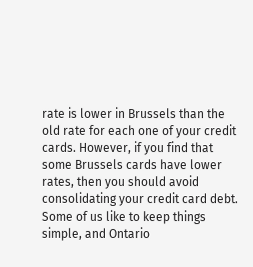rate is lower in Brussels than the old rate for each one of your credit cards. However, if you find that some Brussels cards have lower rates, then you should avoid consolidating your credit card debt. Some of us like to keep things simple, and Ontario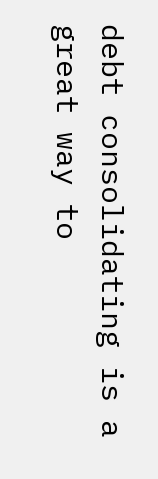debt consolidating is a great way to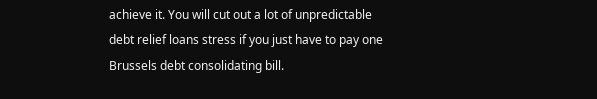achieve it. You will cut out a lot of unpredictable debt relief loans stress if you just have to pay one Brussels debt consolidating bill.